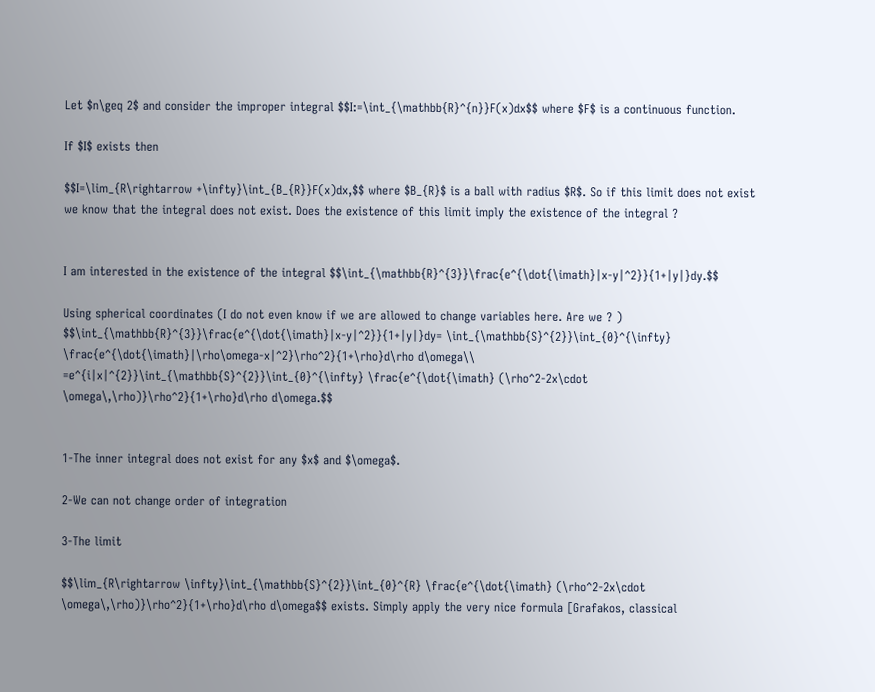Let $n\geq 2$ and consider the improper integral $$I:=\int_{\mathbb{R}^{n}}F(x)dx$$ where $F$ is a continuous function.

If $I$ exists then

$$I=\lim_{R\rightarrow +\infty}\int_{B_{R}}F(x)dx,$$ where $B_{R}$ is a ball with radius $R$. So if this limit does not exist we know that the integral does not exist. Does the existence of this limit imply the existence of the integral ?


I am interested in the existence of the integral $$\int_{\mathbb{R}^{3}}\frac{e^{\dot{\imath}|x-y|^2}}{1+|y|}dy.$$

Using spherical coordinates (I do not even know if we are allowed to change variables here. Are we ? ) $$\int_{\mathbb{R}^{3}}\frac{e^{\dot{\imath}|x-y|^2}}{1+|y|}dy= \int_{\mathbb{S}^{2}}\int_{0}^{\infty} \frac{e^{\dot{\imath}|\rho\omega-x|^2}\rho^2}{1+\rho}d\rho d\omega\\ =e^{i|x|^{2}}\int_{\mathbb{S}^{2}}\int_{0}^{\infty} \frac{e^{\dot{\imath} (\rho^2-2x\cdot \omega\,\rho)}\rho^2}{1+\rho}d\rho d\omega.$$


1-The inner integral does not exist for any $x$ and $\omega$.

2-We can not change order of integration

3-The limit

$$\lim_{R\rightarrow \infty}\int_{\mathbb{S}^{2}}\int_{0}^{R} \frac{e^{\dot{\imath} (\rho^2-2x\cdot \omega\,\rho)}\rho^2}{1+\rho}d\rho d\omega$$ exists. Simply apply the very nice formula [Grafakos, classical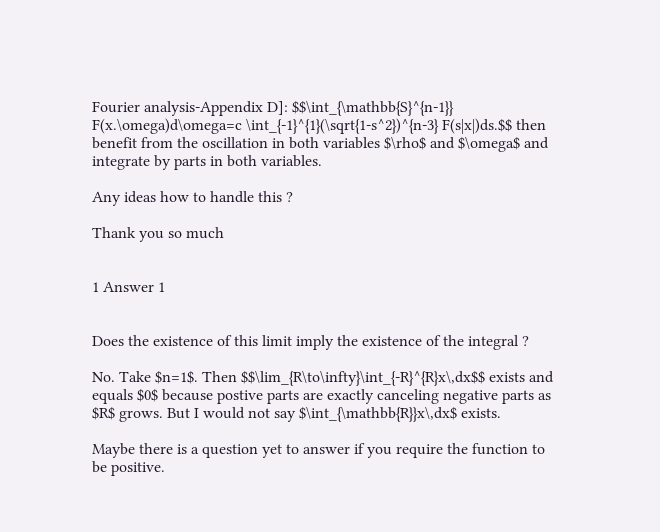Fourier analysis-Appendix D]: $$\int_{\mathbb{S}^{n-1}} F(x.\omega)d\omega=c \int_{-1}^{1}(\sqrt{1-s^2})^{n-3} F(s|x|)ds.$$ then benefit from the oscillation in both variables $\rho$ and $\omega$ and integrate by parts in both variables.

Any ideas how to handle this ?

Thank you so much


1 Answer 1


Does the existence of this limit imply the existence of the integral ?

No. Take $n=1$. Then $$\lim_{R\to\infty}\int_{-R}^{R}x\,dx$$ exists and equals $0$ because postive parts are exactly canceling negative parts as $R$ grows. But I would not say $\int_{\mathbb{R}}x\,dx$ exists.

Maybe there is a question yet to answer if you require the function to be positive.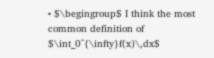• $\begingroup$ I think the most common definition of $\int_0^{\infty}f(x)\,dx$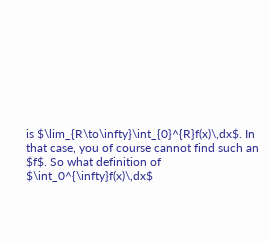is $\lim_{R\to\infty}\int_{0}^{R}f(x)\,dx$. In that case, you of course cannot find such an $f$. So what definition of $\int_0^{\infty}f(x)\,dx$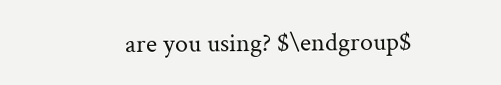are you using? $\endgroup$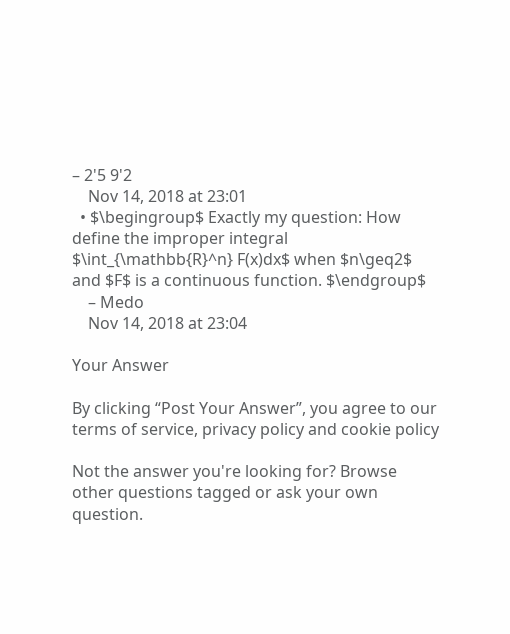– 2'5 9'2
    Nov 14, 2018 at 23:01
  • $\begingroup$ Exactly my question: How define the improper integral $\int_{\mathbb{R}^n} F(x)dx$ when $n\geq2$ and $F$ is a continuous function. $\endgroup$
    – Medo
    Nov 14, 2018 at 23:04

Your Answer

By clicking “Post Your Answer”, you agree to our terms of service, privacy policy and cookie policy

Not the answer you're looking for? Browse other questions tagged or ask your own question.